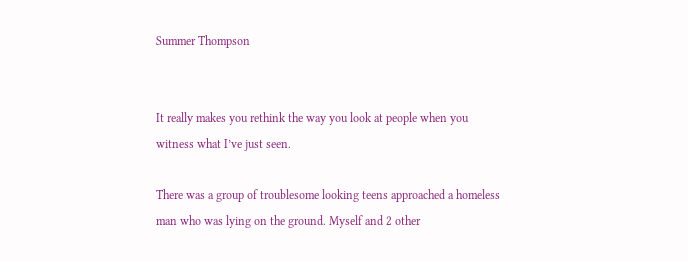Summer Thompson


It really makes you rethink the way you look at people when you witness what I’ve just seen.

There was a group of troublesome looking teens approached a homeless man who was lying on the ground. Myself and 2 other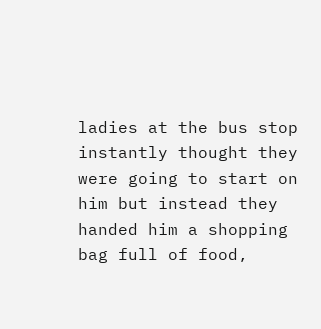ladies at the bus stop instantly thought they were going to start on him but instead they handed him a shopping bag full of food,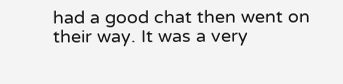had a good chat then went on their way. It was a very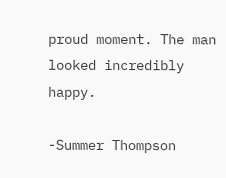proud moment. The man looked incredibly happy.

-Summer Thompson